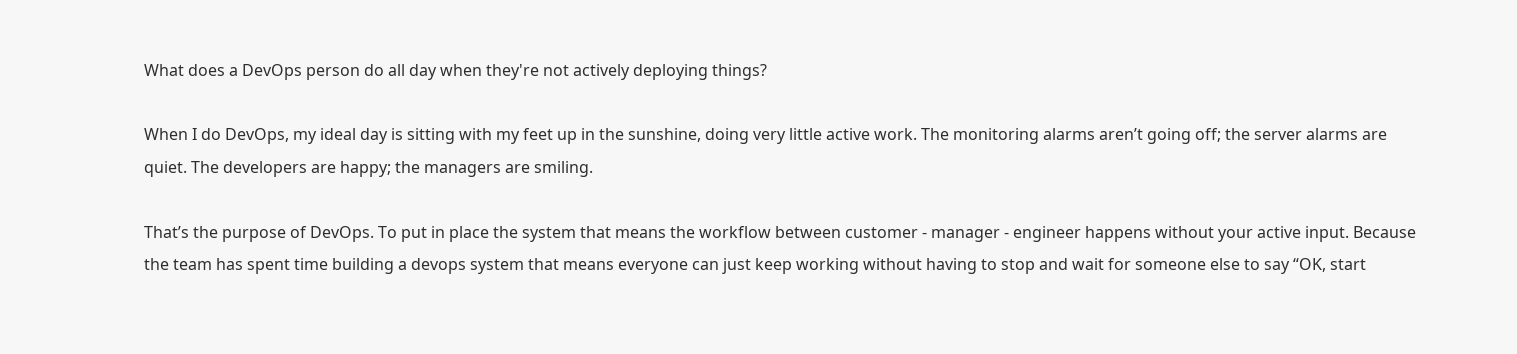What does a DevOps person do all day when they're not actively deploying things?

When I do DevOps, my ideal day is sitting with my feet up in the sunshine, doing very little active work. The monitoring alarms aren’t going off; the server alarms are quiet. The developers are happy; the managers are smiling.

That’s the purpose of DevOps. To put in place the system that means the workflow between customer - manager - engineer happens without your active input. Because the team has spent time building a devops system that means everyone can just keep working without having to stop and wait for someone else to say “OK, start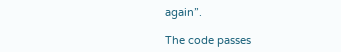again”.

The code passes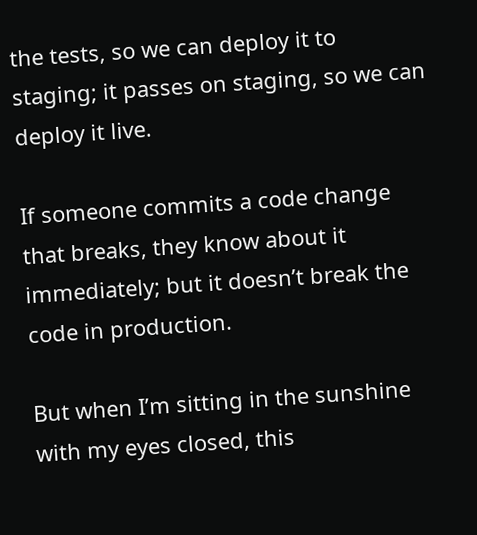the tests, so we can deploy it to staging; it passes on staging, so we can deploy it live.

If someone commits a code change that breaks, they know about it immediately; but it doesn’t break the code in production.

But when I’m sitting in the sunshine with my eyes closed, this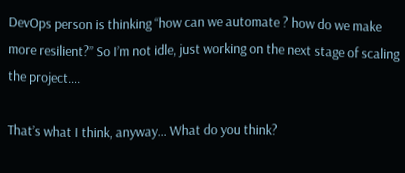DevOps person is thinking “how can we automate ? how do we make more resilient?” So I’m not idle, just working on the next stage of scaling the project….

That’s what I think, anyway… What do you think?